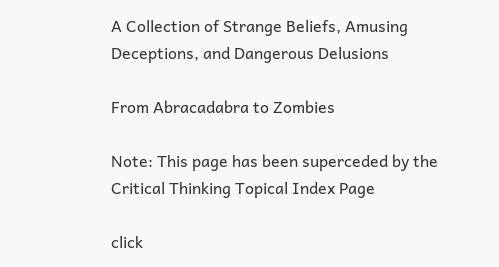A Collection of Strange Beliefs, Amusing Deceptions, and Dangerous Delusions

From Abracadabra to Zombies

Note: This page has been superceded by the Critical Thinking Topical Index Page

click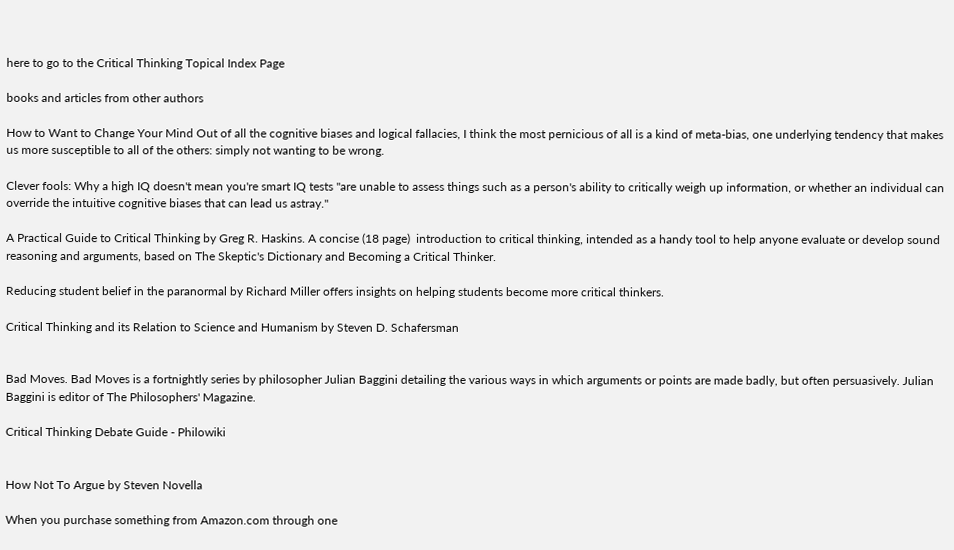here to go to the Critical Thinking Topical Index Page

books and articles from other authors

How to Want to Change Your Mind Out of all the cognitive biases and logical fallacies, I think the most pernicious of all is a kind of meta-bias, one underlying tendency that makes us more susceptible to all of the others: simply not wanting to be wrong.

Clever fools: Why a high IQ doesn't mean you're smart IQ tests "are unable to assess things such as a person's ability to critically weigh up information, or whether an individual can override the intuitive cognitive biases that can lead us astray."

A Practical Guide to Critical Thinking by Greg R. Haskins. A concise (18 page)  introduction to critical thinking, intended as a handy tool to help anyone evaluate or develop sound reasoning and arguments, based on The Skeptic's Dictionary and Becoming a Critical Thinker.

Reducing student belief in the paranormal by Richard Miller offers insights on helping students become more critical thinkers.

Critical Thinking and its Relation to Science and Humanism by Steven D. Schafersman


Bad Moves. Bad Moves is a fortnightly series by philosopher Julian Baggini detailing the various ways in which arguments or points are made badly, but often persuasively. Julian Baggini is editor of The Philosophers' Magazine.

Critical Thinking Debate Guide - Philowiki


How Not To Argue by Steven Novella

When you purchase something from Amazon.com through one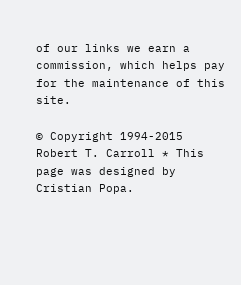of our links we earn a commission, which helps pay for the maintenance of this site.

© Copyright 1994-2015 Robert T. Carroll * This page was designed by Cristian Popa.